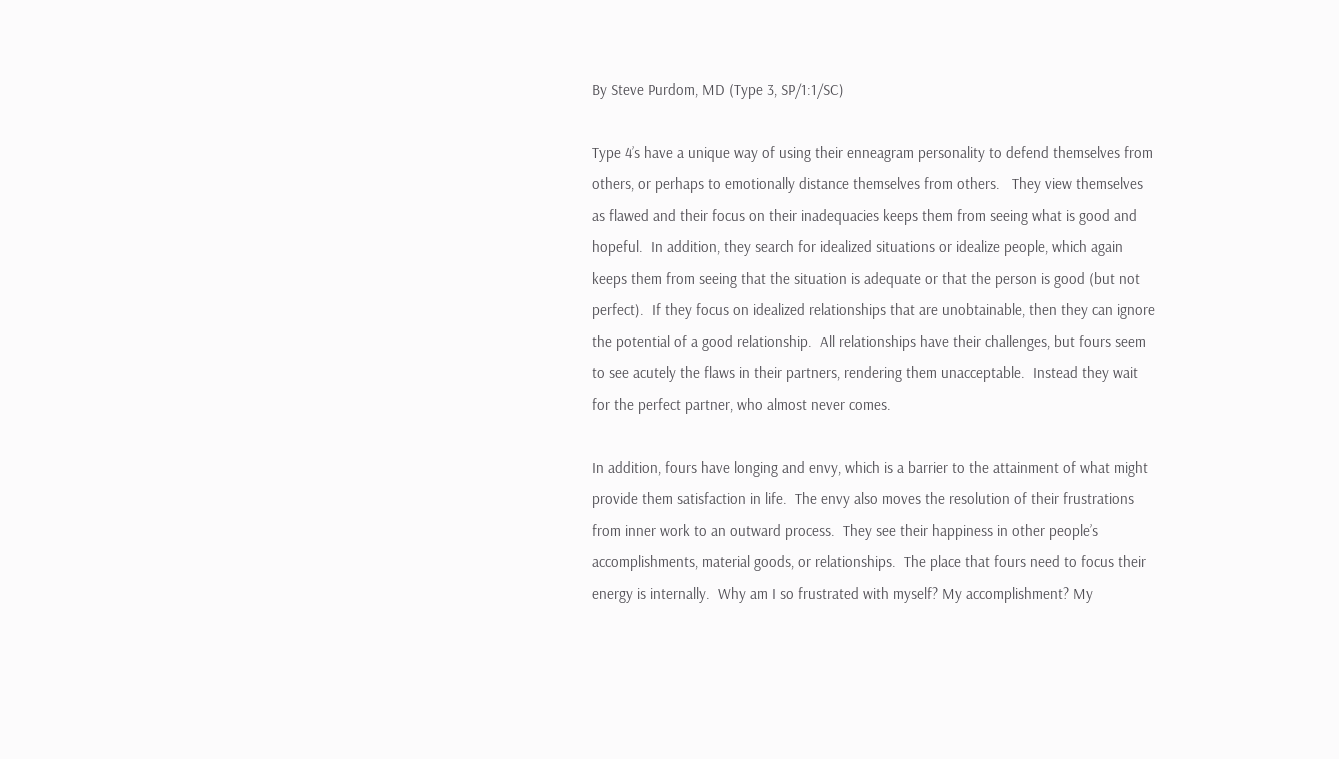By Steve Purdom, MD (Type 3, SP/1:1/SC)

Type 4’s have a unique way of using their enneagram personality to defend themselves from others, or perhaps to emotionally distance themselves from others.   They view themselves as flawed and their focus on their inadequacies keeps them from seeing what is good and hopeful.  In addition, they search for idealized situations or idealize people, which again keeps them from seeing that the situation is adequate or that the person is good (but not perfect).  If they focus on idealized relationships that are unobtainable, then they can ignore the potential of a good relationship.  All relationships have their challenges, but fours seem to see acutely the flaws in their partners, rendering them unacceptable.  Instead they wait for the perfect partner, who almost never comes.

In addition, fours have longing and envy, which is a barrier to the attainment of what might provide them satisfaction in life.  The envy also moves the resolution of their frustrations from inner work to an outward process.  They see their happiness in other people’s accomplishments, material goods, or relationships.  The place that fours need to focus their energy is internally.  Why am I so frustrated with myself? My accomplishment? My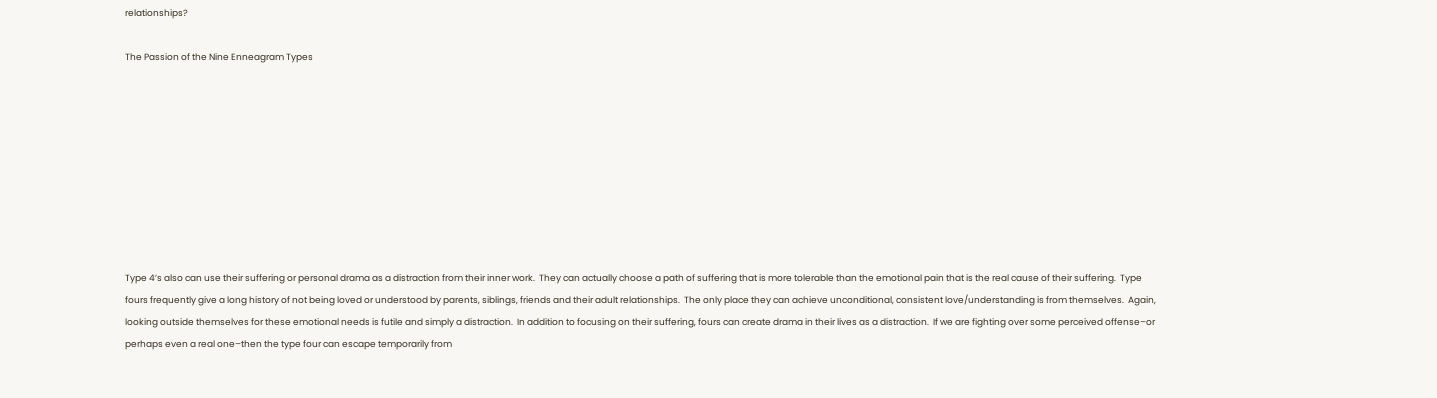relationships?

The Passion of the Nine Enneagram Types









Type 4’s also can use their suffering or personal drama as a distraction from their inner work.  They can actually choose a path of suffering that is more tolerable than the emotional pain that is the real cause of their suffering.  Type fours frequently give a long history of not being loved or understood by parents, siblings, friends and their adult relationships.  The only place they can achieve unconditional, consistent love/understanding is from themselves.  Again, looking outside themselves for these emotional needs is futile and simply a distraction.  In addition to focusing on their suffering, fours can create drama in their lives as a distraction.  If we are fighting over some perceived offense–or perhaps even a real one–then the type four can escape temporarily from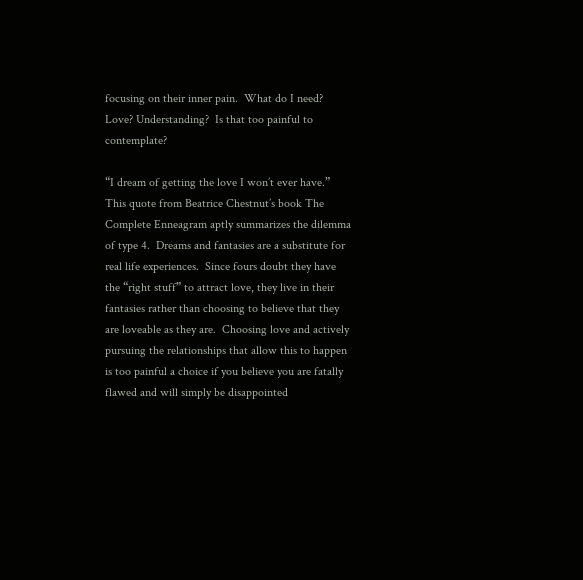focusing on their inner pain.  What do I need? Love? Understanding?  Is that too painful to contemplate?

“I dream of getting the love I won’t ever have.”  This quote from Beatrice Chestnut’s book The Complete Enneagram aptly summarizes the dilemma of type 4.  Dreams and fantasies are a substitute for real life experiences.  Since fours doubt they have the “right stuff” to attract love, they live in their fantasies rather than choosing to believe that they are loveable as they are.  Choosing love and actively pursuing the relationships that allow this to happen is too painful a choice if you believe you are fatally flawed and will simply be disappointed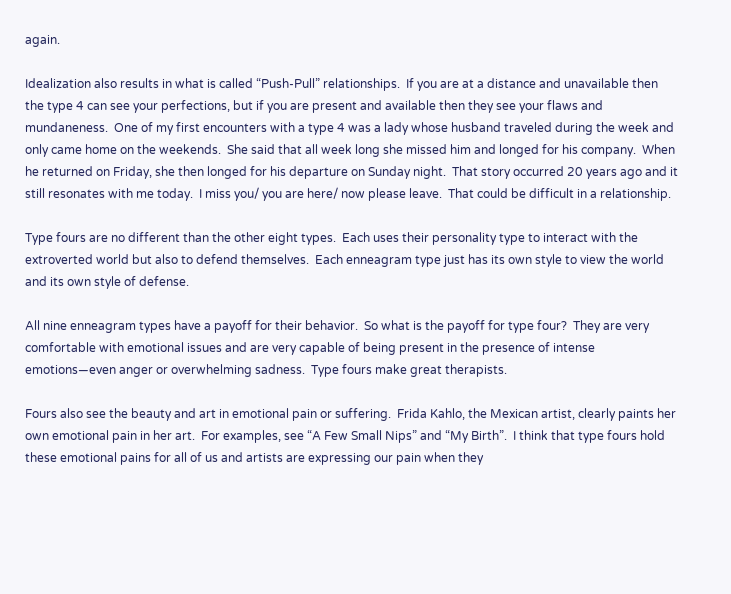again.

Idealization also results in what is called “Push-Pull” relationships.  If you are at a distance and unavailable then the type 4 can see your perfections, but if you are present and available then they see your flaws and mundaneness.  One of my first encounters with a type 4 was a lady whose husband traveled during the week and only came home on the weekends.  She said that all week long she missed him and longed for his company.  When he returned on Friday, she then longed for his departure on Sunday night.  That story occurred 20 years ago and it still resonates with me today.  I miss you/ you are here/ now please leave.  That could be difficult in a relationship.

Type fours are no different than the other eight types.  Each uses their personality type to interact with the extroverted world but also to defend themselves.  Each enneagram type just has its own style to view the world and its own style of defense.

All nine enneagram types have a payoff for their behavior.  So what is the payoff for type four?  They are very comfortable with emotional issues and are very capable of being present in the presence of intense emotions—even anger or overwhelming sadness.  Type fours make great therapists.

Fours also see the beauty and art in emotional pain or suffering.  Frida Kahlo, the Mexican artist, clearly paints her own emotional pain in her art.  For examples, see “A Few Small Nips” and “My Birth”.  I think that type fours hold these emotional pains for all of us and artists are expressing our pain when they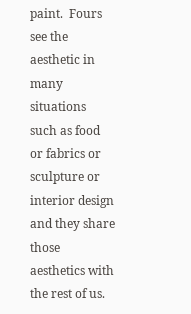paint.  Fours see the aesthetic in many situations such as food or fabrics or sculpture or interior design and they share those aesthetics with the rest of us.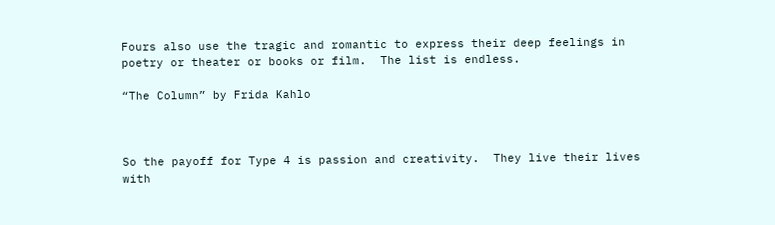Fours also use the tragic and romantic to express their deep feelings in poetry or theater or books or film.  The list is endless.

“The Column” by Frida Kahlo



So the payoff for Type 4 is passion and creativity.  They live their lives with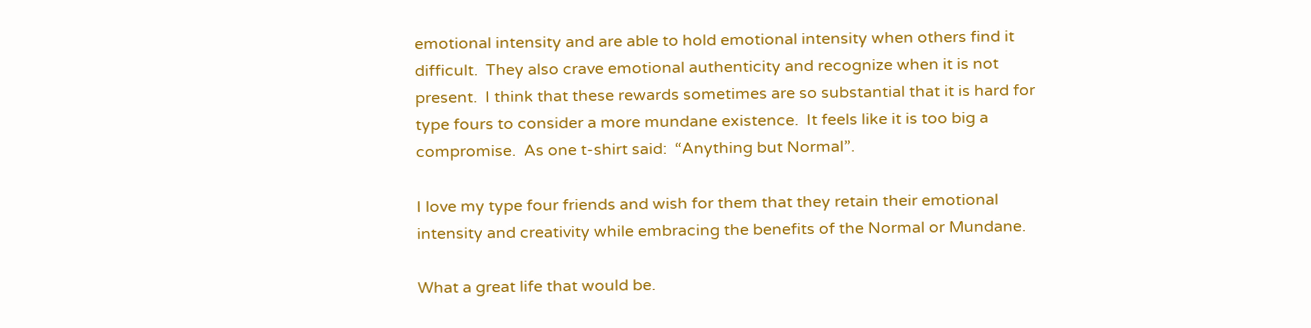emotional intensity and are able to hold emotional intensity when others find it difficult.  They also crave emotional authenticity and recognize when it is not present.  I think that these rewards sometimes are so substantial that it is hard for type fours to consider a more mundane existence.  It feels like it is too big a compromise.  As one t-shirt said:  “Anything but Normal”.

I love my type four friends and wish for them that they retain their emotional intensity and creativity while embracing the benefits of the Normal or Mundane.

What a great life that would be.